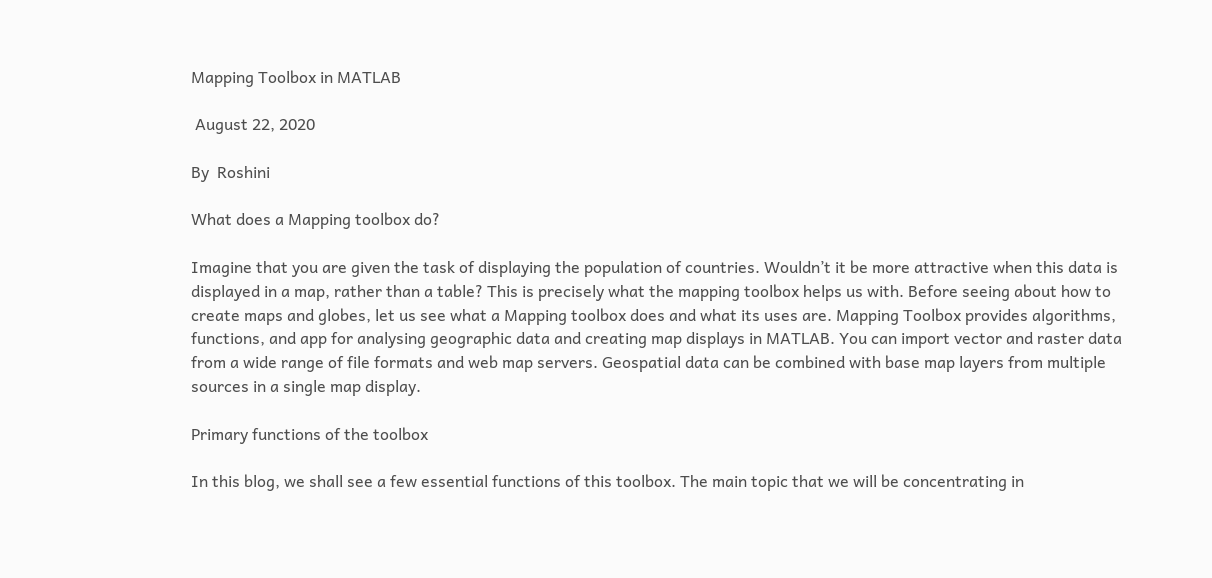Mapping Toolbox in MATLAB

 August 22, 2020

By  Roshini

What does a Mapping toolbox do?

Imagine that you are given the task of displaying the population of countries. Wouldn’t it be more attractive when this data is displayed in a map, rather than a table? This is precisely what the mapping toolbox helps us with. Before seeing about how to create maps and globes, let us see what a Mapping toolbox does and what its uses are. Mapping Toolbox provides algorithms, functions, and app for analysing geographic data and creating map displays in MATLAB. You can import vector and raster data from a wide range of file formats and web map servers. Geospatial data can be combined with base map layers from multiple sources in a single map display.

Primary functions of the toolbox

In this blog, we shall see a few essential functions of this toolbox. The main topic that we will be concentrating in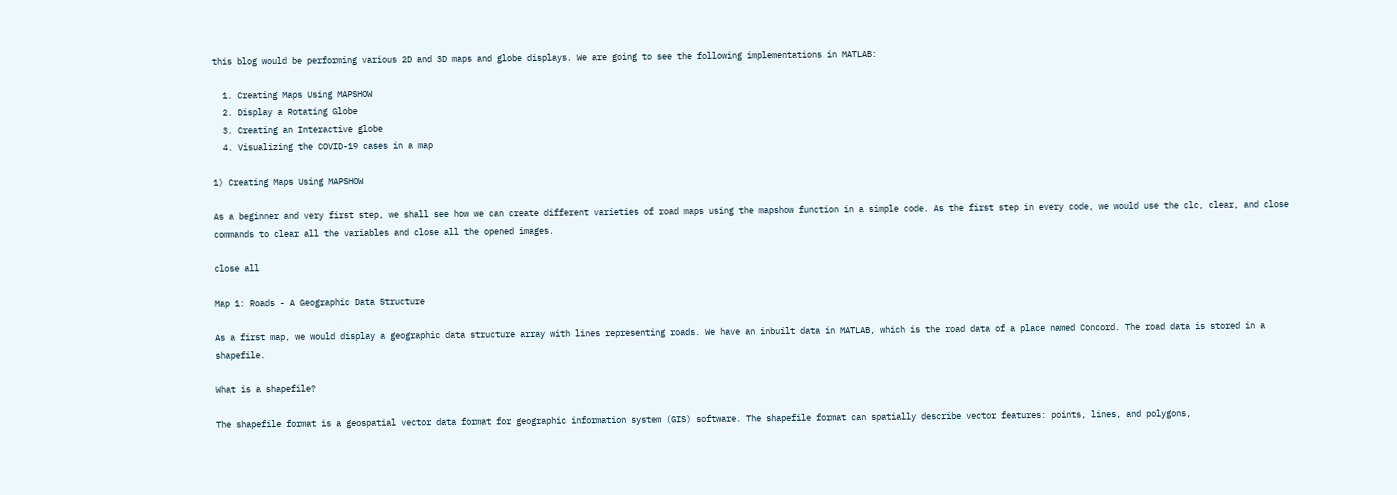this blog would be performing various 2D and 3D maps and globe displays. We are going to see the following implementations in MATLAB:

  1. Creating Maps Using MAPSHOW
  2. Display a Rotating Globe
  3. Creating an Interactive globe
  4. Visualizing the COVID-19 cases in a map

1) Creating Maps Using MAPSHOW

As a beginner and very first step, we shall see how we can create different varieties of road maps using the mapshow function in a simple code. As the first step in every code, we would use the clc, clear, and close commands to clear all the variables and close all the opened images.

close all

Map 1: Roads - A Geographic Data Structure

As a first map, we would display a geographic data structure array with lines representing roads. We have an inbuilt data in MATLAB, which is the road data of a place named Concord. The road data is stored in a shapefile.

What is a shapefile?

The shapefile format is a geospatial vector data format for geographic information system (GIS) software. The shapefile format can spatially describe vector features: points, lines, and polygons,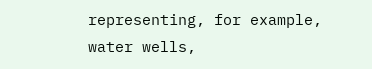representing, for example, water wells,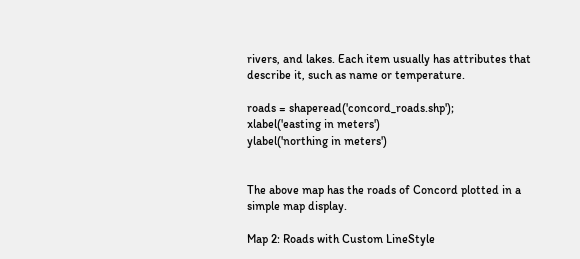rivers, and lakes. Each item usually has attributes that describe it, such as name or temperature.

roads = shaperead('concord_roads.shp');
xlabel('easting in meters')
ylabel('northing in meters')


The above map has the roads of Concord plotted in a simple map display.

Map 2: Roads with Custom LineStyle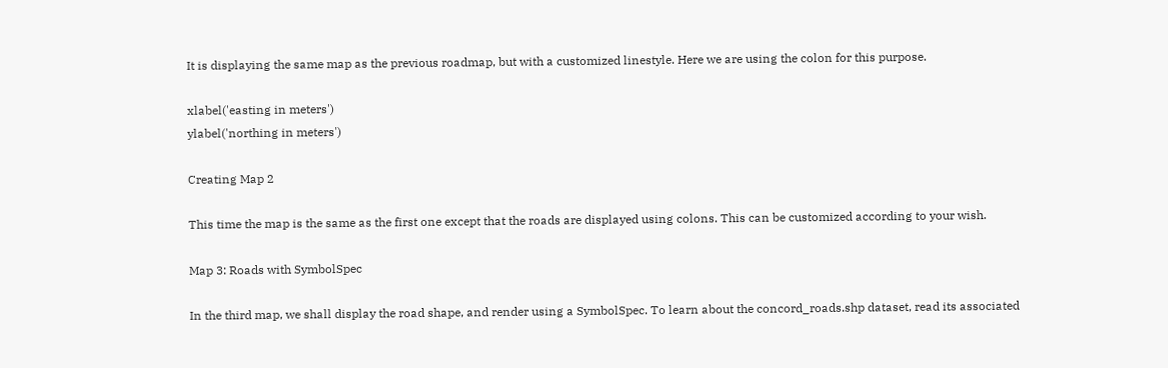It is displaying the same map as the previous roadmap, but with a customized linestyle. Here we are using the colon for this purpose.

xlabel('easting in meters')
ylabel('northing in meters')

Creating Map 2

This time the map is the same as the first one except that the roads are displayed using colons. This can be customized according to your wish.

Map 3: Roads with SymbolSpec

In the third map, we shall display the road shape, and render using a SymbolSpec. To learn about the concord_roads.shp dataset, read its associated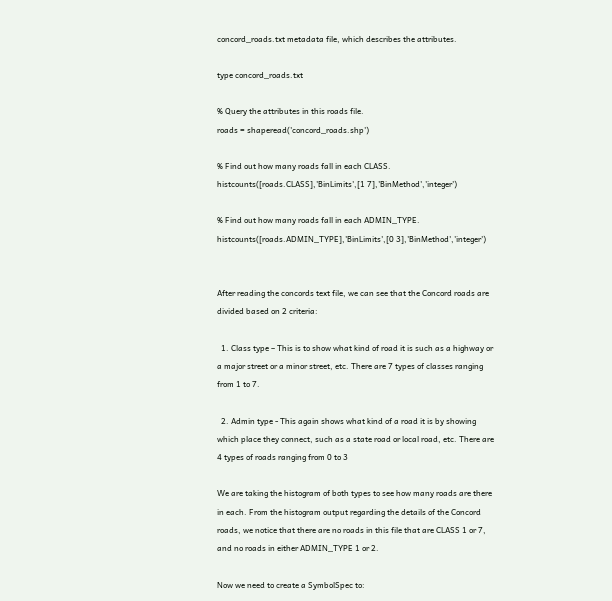concord_roads.txt metadata file, which describes the attributes.

type concord_roads.txt

% Query the attributes in this roads file.
roads = shaperead('concord_roads.shp')

% Find out how many roads fall in each CLASS.
histcounts([roads.CLASS],'BinLimits',[1 7],'BinMethod','integer')

% Find out how many roads fall in each ADMIN_TYPE.
histcounts([roads.ADMIN_TYPE],'BinLimits',[0 3],'BinMethod','integer')


After reading the concords text file, we can see that the Concord roads are divided based on 2 criteria:

  1. Class type – This is to show what kind of road it is such as a highway or a major street or a minor street, etc. There are 7 types of classes ranging from 1 to 7.

  2. Admin type - This again shows what kind of a road it is by showing which place they connect, such as a state road or local road, etc. There are 4 types of roads ranging from 0 to 3

We are taking the histogram of both types to see how many roads are there in each. From the histogram output regarding the details of the Concord roads, we notice that there are no roads in this file that are CLASS 1 or 7, and no roads in either ADMIN_TYPE 1 or 2.

Now we need to create a SymbolSpec to: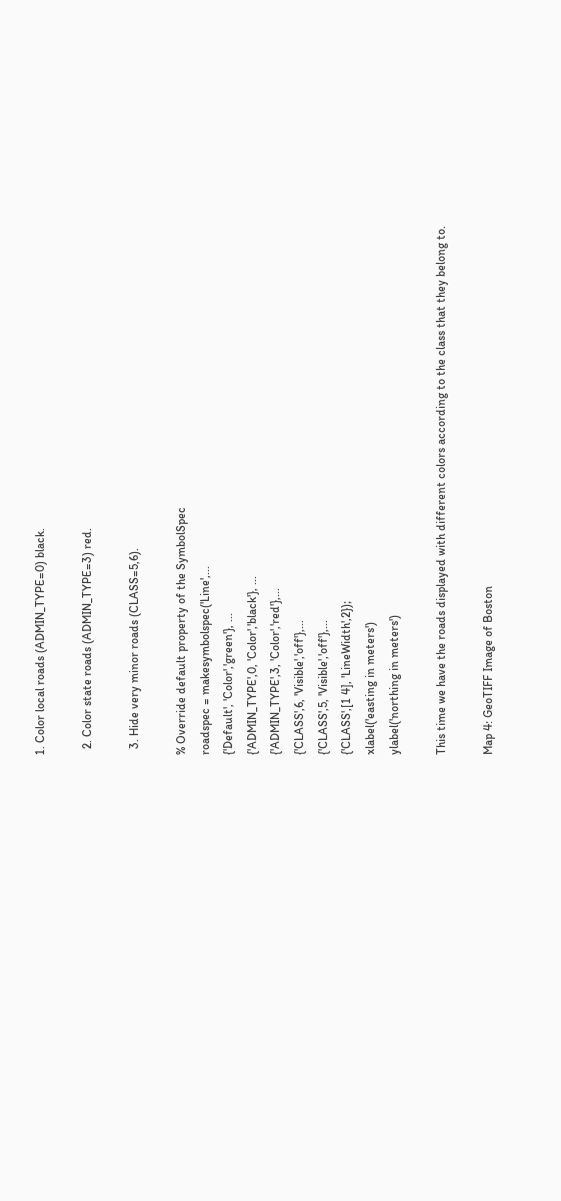1. Color local roads (ADMIN_TYPE=0) black.

  2. Color state roads (ADMIN_TYPE=3) red.

  3. Hide very minor roads (CLASS=5,6).

% Override default property of the SymbolSpec
roadspec = makesymbolspec('Line',...
{'Default', 'Color','green'}, ...
{'ADMIN_TYPE',0, 'Color','black'}, ...
{'ADMIN_TYPE',3, 'Color','red'},...
{'CLASS',6, 'Visible','off'},...
{'CLASS',5, 'Visible','off'},...
{'CLASS',[1 4], 'LineWidth',2});
xlabel('easting in meters')
ylabel('northing in meters')

This time we have the roads displayed with different colors according to the class that they belong to.

Map 4: GeoTIFF Image of Boston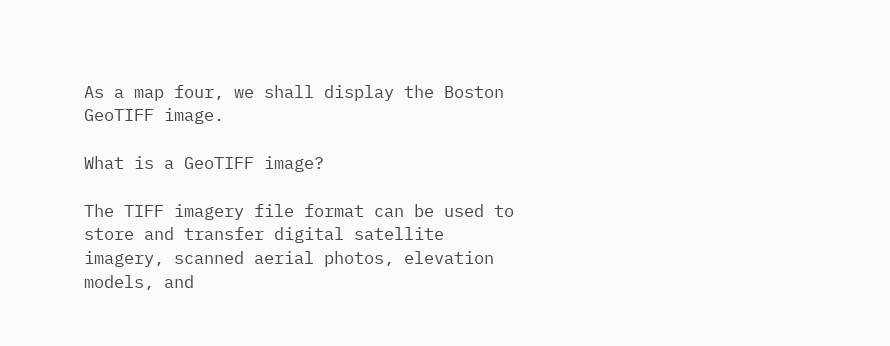As a map four, we shall display the Boston GeoTIFF image.

What is a GeoTIFF image?

The TIFF imagery file format can be used to store and transfer digital satellite imagery, scanned aerial photos, elevation models, and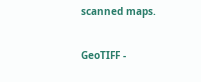scanned maps.

GeoTIFF -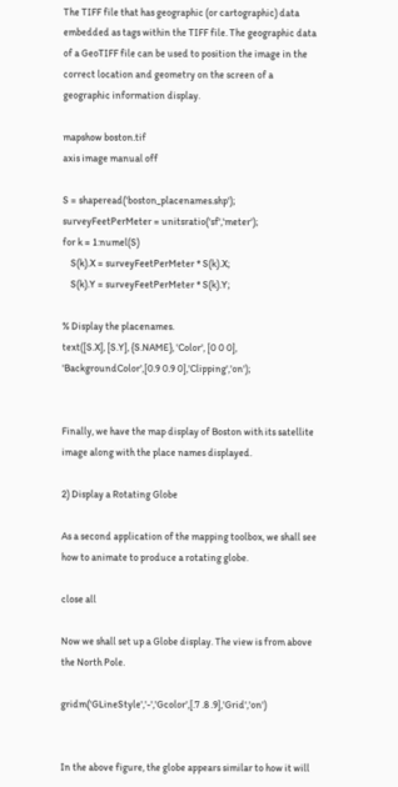The TIFF file that has geographic (or cartographic) data embedded as tags within the TIFF file. The geographic data of a GeoTIFF file can be used to position the image in the correct location and geometry on the screen of a geographic information display.

mapshow boston.tif
axis image manual off

S = shaperead('boston_placenames.shp');
surveyFeetPerMeter = unitsratio('sf','meter');
for k = 1:numel(S)
    S(k).X = surveyFeetPerMeter * S(k).X;
    S(k).Y = surveyFeetPerMeter * S(k).Y;

% Display the placenames.
text([S.X], [S.Y], {S.NAME}, 'Color', [0 0 0], 'BackgroundColor',[0.9 0.9 0],'Clipping','on');


Finally, we have the map display of Boston with its satellite image along with the place names displayed.

2) Display a Rotating Globe

As a second application of the mapping toolbox, we shall see how to animate to produce a rotating globe.

close all

Now we shall set up a Globe display. The view is from above the North Pole.

gridm('GLineStyle','-','Gcolor',[.7 .8 .9],'Grid','on')


In the above figure, the globe appears similar to how it will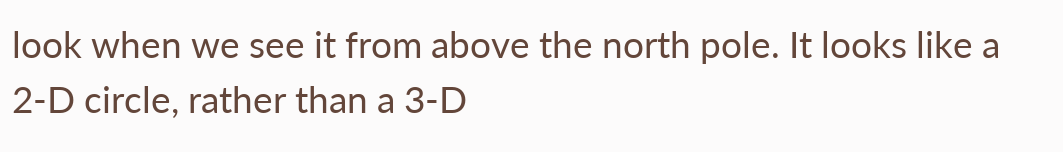look when we see it from above the north pole. It looks like a 2-D circle, rather than a 3-D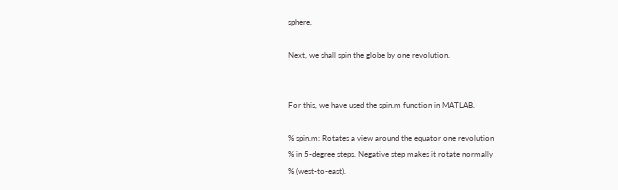sphere.

Next, we shall spin the globe by one revolution.


For this, we have used the spin.m function in MATLAB.

% spin.m: Rotates a view around the equator one revolution
% in 5-degree steps. Negative step makes it rotate normally
% (west-to-east).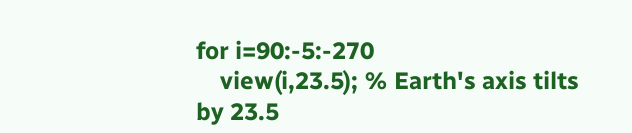for i=90:-5:-270
    view(i,23.5); % Earth's axis tilts by 23.5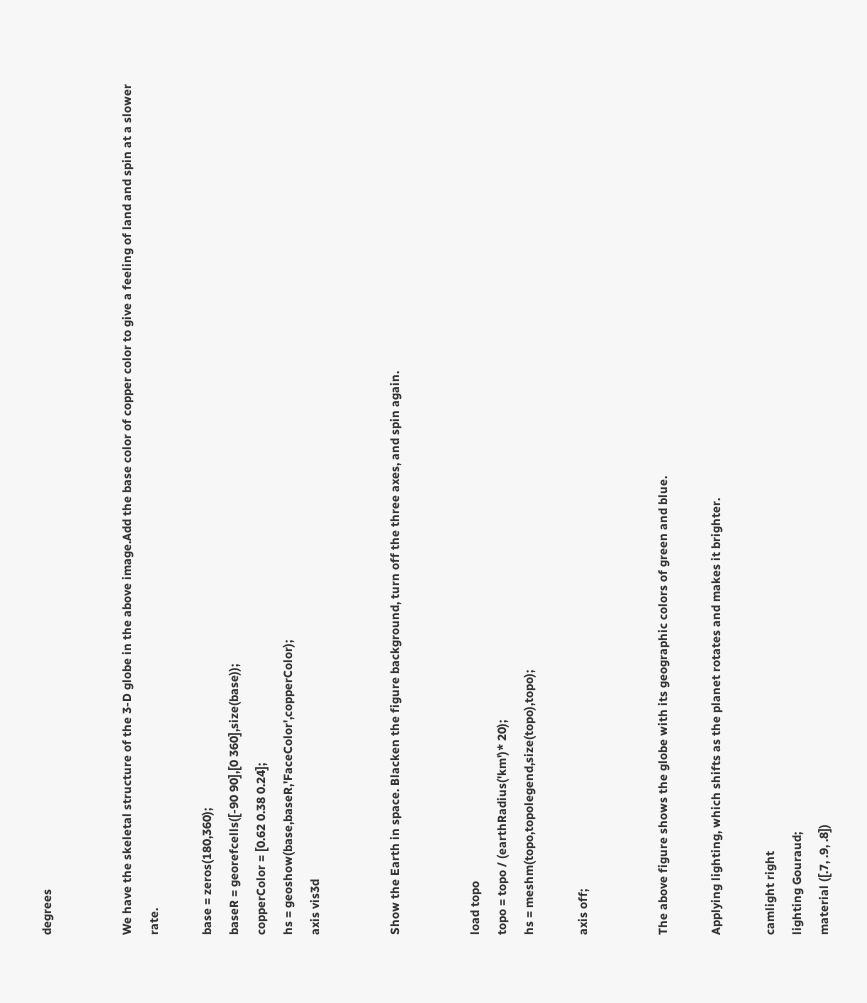degrees


We have the skeletal structure of the 3-D globe in the above image.Add the base color of copper color to give a feeling of land and spin at a slower rate.

base = zeros(180,360);
baseR = georefcells([-90 90],[0 360],size(base));
copperColor = [0.62 0.38 0.24];
hs = geoshow(base,baseR,'FaceColor',copperColor);
axis vis3d


Show the Earth in space. Blacken the figure background, turn off the three axes, and spin again.


load topo
topo = topo / (earthRadius('km')* 20);
hs = meshm(topo,topolegend,size(topo),topo);

axis off;


The above figure shows the globe with its geographic colors of green and blue.

Applying lighting, which shifts as the planet rotates and makes it brighter.

camlight right
lighting Gouraud;
material ([.7, .9, .8])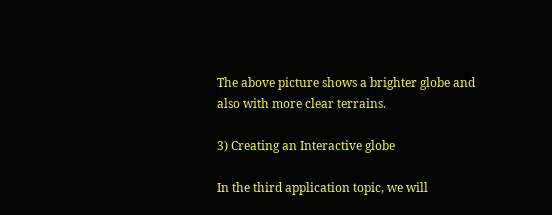The above picture shows a brighter globe and also with more clear terrains.

3) Creating an Interactive globe

In the third application topic, we will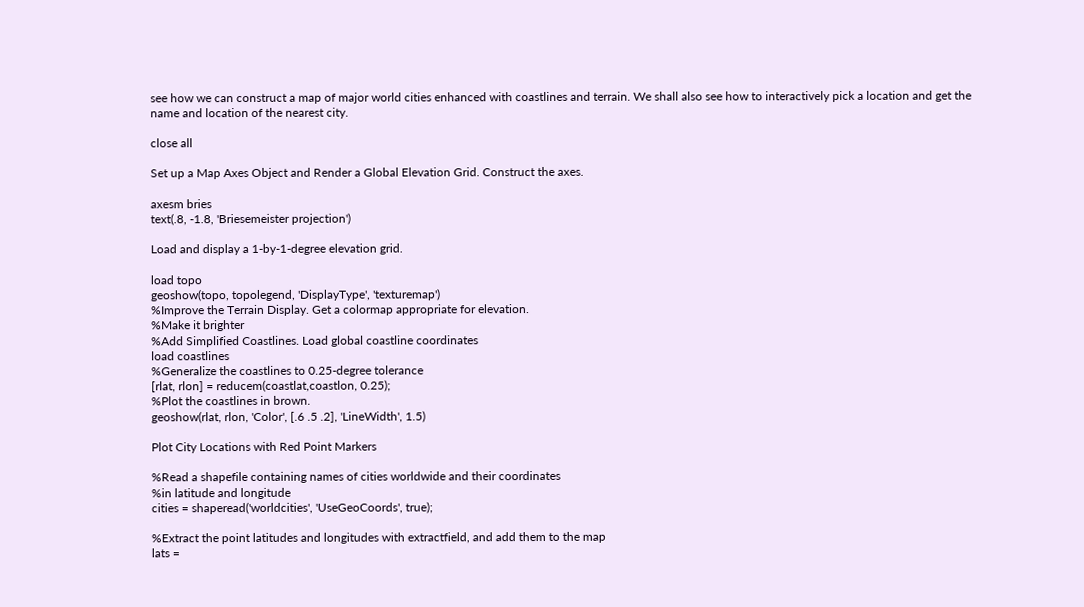see how we can construct a map of major world cities enhanced with coastlines and terrain. We shall also see how to interactively pick a location and get the name and location of the nearest city.

close all

Set up a Map Axes Object and Render a Global Elevation Grid. Construct the axes.

axesm bries
text(.8, -1.8, 'Briesemeister projection')

Load and display a 1-by-1-degree elevation grid.

load topo
geoshow(topo, topolegend, 'DisplayType', 'texturemap')
%Improve the Terrain Display. Get a colormap appropriate for elevation.
%Make it brighter
%Add Simplified Coastlines. Load global coastline coordinates
load coastlines
%Generalize the coastlines to 0.25-degree tolerance
[rlat, rlon] = reducem(coastlat,coastlon, 0.25);
%Plot the coastlines in brown.
geoshow(rlat, rlon, 'Color', [.6 .5 .2], 'LineWidth', 1.5)

Plot City Locations with Red Point Markers

%Read a shapefile containing names of cities worldwide and their coordinates
%in latitude and longitude
cities = shaperead('worldcities', 'UseGeoCoords', true);

%Extract the point latitudes and longitudes with extractfield, and add them to the map
lats =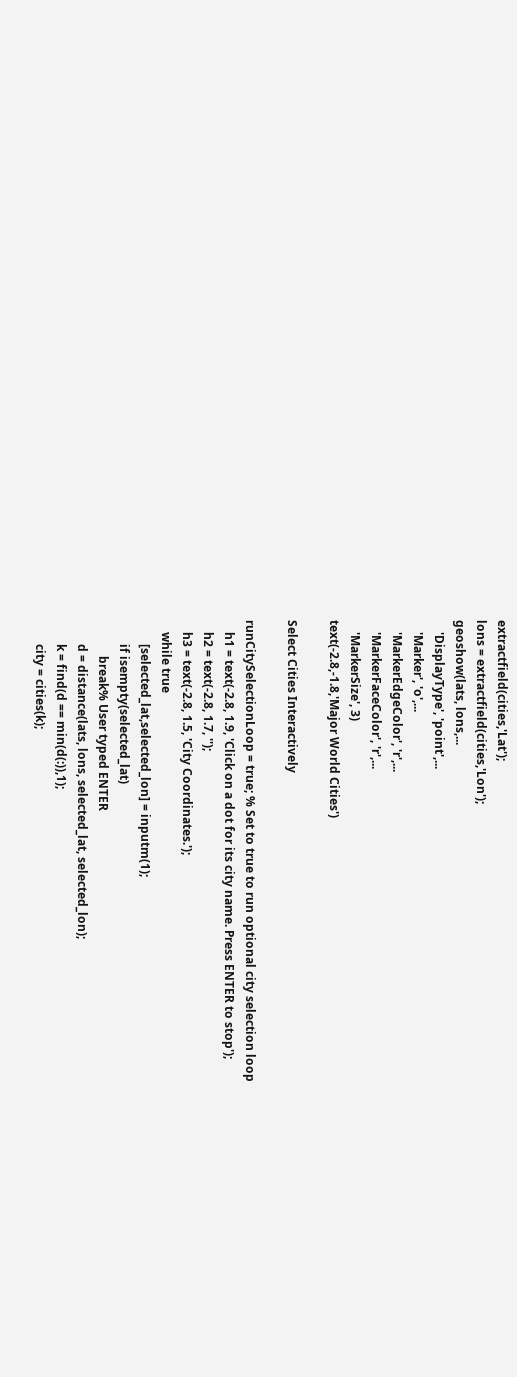extractfield(cities,'Lat');
lons = extractfield(cities,'Lon');
geoshow(lats, lons,...
    'DisplayType', 'point',...
    'Marker', 'o',...
    'MarkerEdgeColor', 'r',...
    'MarkerFaceColor', 'r',...
    'MarkerSize', 3)
text(-2.8,-1.8,'Major World Cities')

Select Cities Interactively

runCitySelectionLoop = true; % Set to true to run optional city selection loop
    h1 = text(-2.8, 1.9, 'Click on a dot for its city name. Press ENTER to stop');
    h2 = text(-2.8, 1.7, '');
    h3 = text(-2.8, 1.5, 'City Coordinates.');
    while true
        [selected_lat,selected_lon] = inputm(1);
        if isempty(selected_lat)
            break% User typed ENTER
        d = distance(lats, lons, selected_lat, selected_lon);
        k = find(d == min(d(:)),1);
        city = cities(k);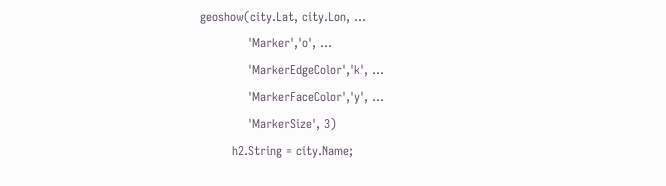geoshow(city.Lat, city.Lon, ...
            'Marker','o', ...
            'MarkerEdgeColor','k', ...
            'MarkerFaceColor','y', ...
            'MarkerSize', 3)
        h2.String = city.Name;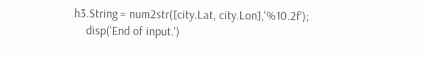h3.String = num2str([city.Lat, city.Lon],'%10.2f');
    disp('End of input.')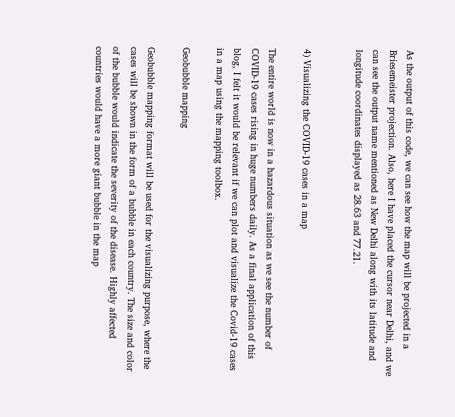As the output of this code, we can see how the map will be projected in a Briesemeister projection. Also, here I have placed the cursor near Delhi, and we can see the output name mentioned as New Delhi along with its latitude and longitude coordinates displayed as 28.63 and 77.21.


4) Visualizing the COVID-19 cases in a map

The entire world is now in a hazardous situation as we see the number of COVID-19 cases rising in huge numbers daily. As a final application of this blog, I felt it would be relevant if we can plot and visualize the Covid-19 cases in a map using the mapping toolbox.

Geobubble mapping

Geobubble mapping format will be used for the visualizing purpose, where the cases will be shown in the form of a bubble in each country. The size and color of the bubble would indicate the severity of the disease. Highly affected countries would have a more giant bubble in the map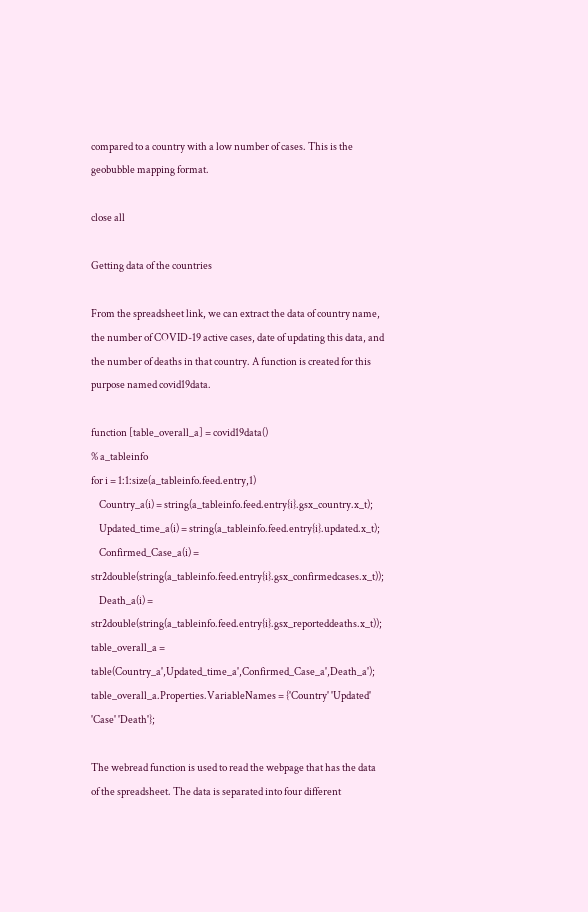compared to a country with a low number of cases. This is the geobubble mapping format.

close all

Getting data of the countries

From the spreadsheet link, we can extract the data of country name, the number of COVID-19 active cases, date of updating this data, and the number of deaths in that country. A function is created for this purpose named covid19data.

function [table_overall_a] = covid19data()
% a_tableinfo
for i = 1:1:size(a_tableinfo.feed.entry,1)
    Country_a(i) = string(a_tableinfo.feed.entry{i}.gsx_country.x_t);
    Updated_time_a(i) = string(a_tableinfo.feed.entry{i}.updated.x_t);
    Confirmed_Case_a(i) = str2double(string(a_tableinfo.feed.entry{i}.gsx_confirmedcases.x_t));
    Death_a(i) = str2double(string(a_tableinfo.feed.entry{i}.gsx_reporteddeaths.x_t));
table_overall_a = table(Country_a',Updated_time_a',Confirmed_Case_a',Death_a');
table_overall_a.Properties.VariableNames = {'Country' 'Updated' 'Case' 'Death'};

The webread function is used to read the webpage that has the data of the spreadsheet. The data is separated into four different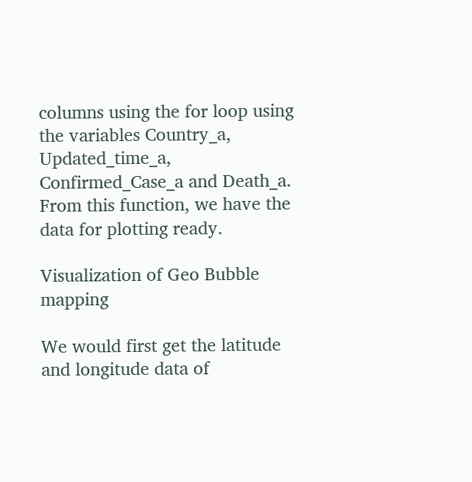columns using the for loop using the variables Country_a, Updated_time_a, Confirmed_Case_a and Death_a. From this function, we have the data for plotting ready.

Visualization of Geo Bubble mapping

We would first get the latitude and longitude data of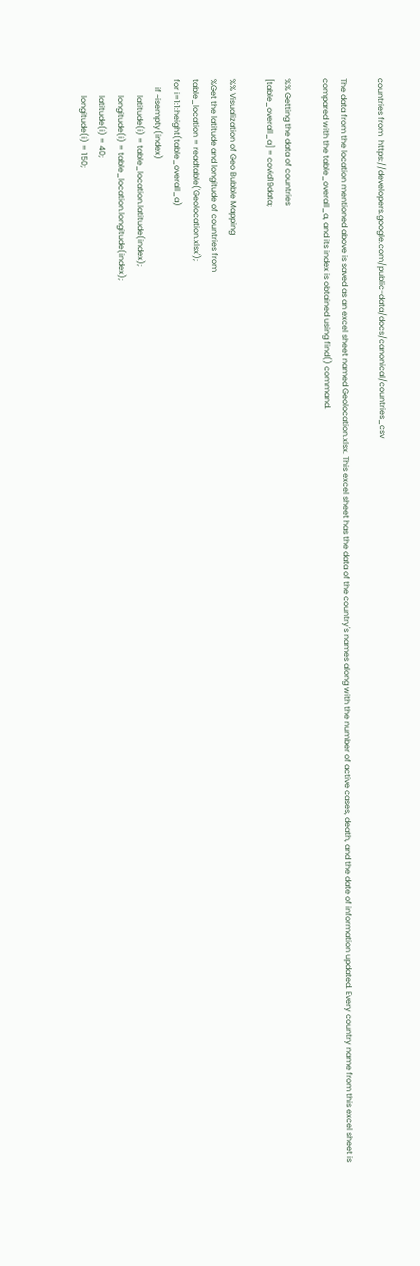countries from  https://developers.google.com/public-data/docs/canonical/countries_csv

The data from the location mentioned above is saved as an excel sheet named Geolocation.xlsx. This excel sheet has the data of the country's names along with the number of active cases, death, and the date of information updated. Every country name from this excel sheet is compared with the table_overall_a, and its index is obtained using find() command.

%% Getting the data of countries
[table_overall_a] = covid19data;

%% Visualization of Geo Bubble Mapping
%Get the latitude and longitude of countries from
table_location = readtable('Geolocation.xlsx');
for i=1:1:height(table_overall_a)
    if ~isempty(index)
        latitude(i) = table_location.latitude(index);
        longitude(i) = table_location.longitude(index);
        latitude(i) = 40;
        longitude(i) = 150;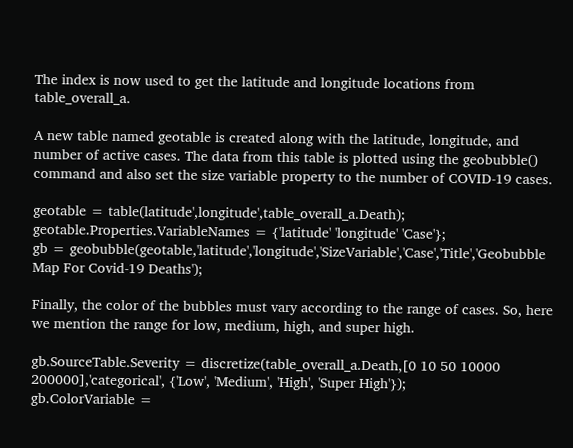The index is now used to get the latitude and longitude locations from table_overall_a.

A new table named geotable is created along with the latitude, longitude, and number of active cases. The data from this table is plotted using the geobubble() command and also set the size variable property to the number of COVID-19 cases.

geotable = table(latitude',longitude',table_overall_a.Death);
geotable.Properties.VariableNames = {'latitude' 'longitude' 'Case'};
gb = geobubble(geotable,'latitude','longitude','SizeVariable','Case','Title','Geobubble Map For Covid-19 Deaths');

Finally, the color of the bubbles must vary according to the range of cases. So, here we mention the range for low, medium, high, and super high.

gb.SourceTable.Severity = discretize(table_overall_a.Death,[0 10 50 10000 200000],'categorical', {'Low', 'Medium', 'High', 'Super High'});
gb.ColorVariable =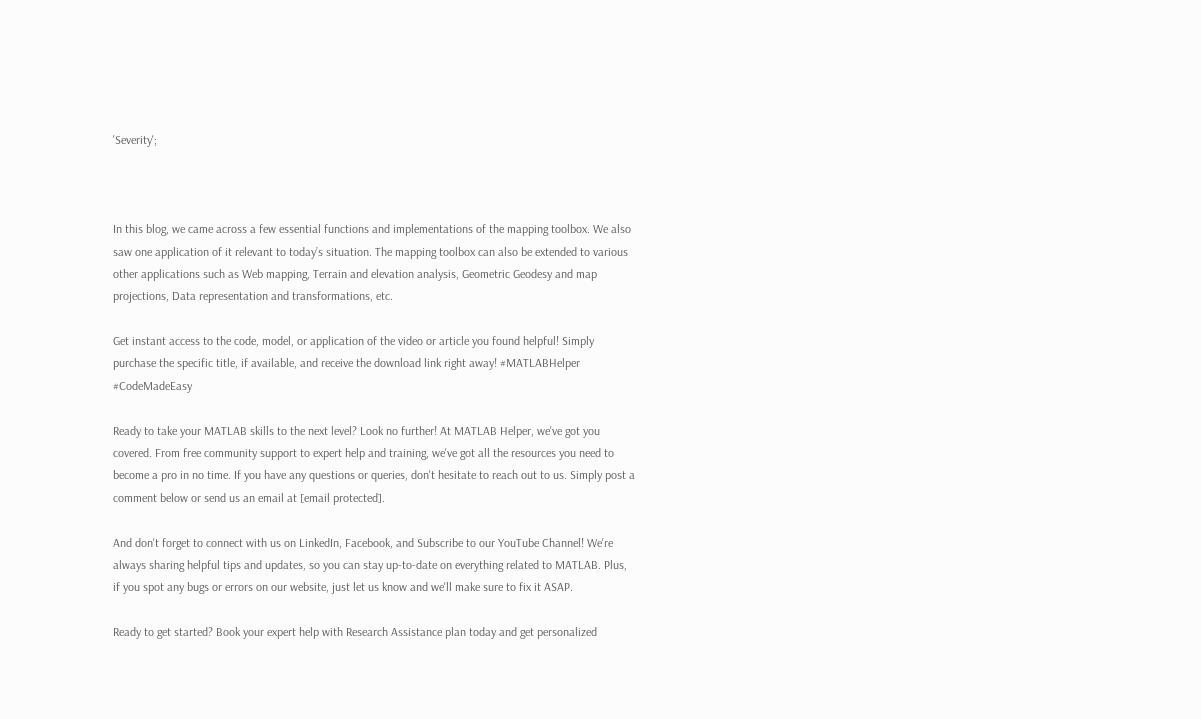'Severity';



In this blog, we came across a few essential functions and implementations of the mapping toolbox. We also saw one application of it relevant to today’s situation. The mapping toolbox can also be extended to various other applications such as Web mapping, Terrain and elevation analysis, Geometric Geodesy and map projections, Data representation and transformations, etc.

Get instant access to the code, model, or application of the video or article you found helpful! Simply purchase the specific title, if available, and receive the download link right away! #MATLABHelper #CodeMadeEasy

Ready to take your MATLAB skills to the next level? Look no further! At MATLAB Helper, we've got you covered. From free community support to expert help and training, we've got all the resources you need to become a pro in no time. If you have any questions or queries, don't hesitate to reach out to us. Simply post a comment below or send us an email at [email protected].

And don't forget to connect with us on LinkedIn, Facebook, and Subscribe to our YouTube Channel! We're always sharing helpful tips and updates, so you can stay up-to-date on everything related to MATLAB. Plus, if you spot any bugs or errors on our website, just let us know and we'll make sure to fix it ASAP.

Ready to get started? Book your expert help with Research Assistance plan today and get personalized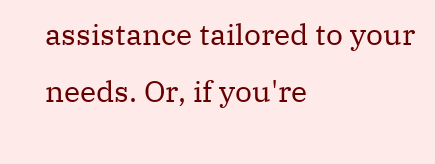assistance tailored to your needs. Or, if you're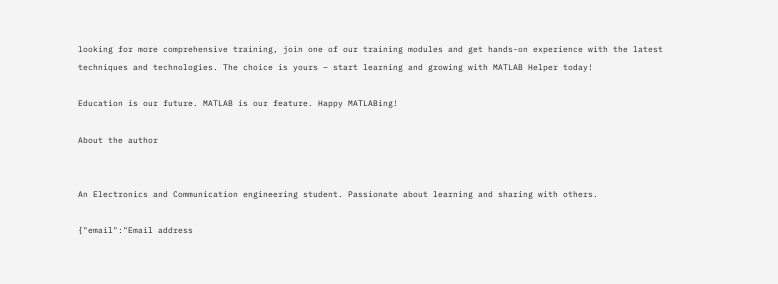looking for more comprehensive training, join one of our training modules and get hands-on experience with the latest techniques and technologies. The choice is yours – start learning and growing with MATLAB Helper today!

Education is our future. MATLAB is our feature. Happy MATLABing!

About the author


An Electronics and Communication engineering student. Passionate about learning and sharing with others.

{"email":"Email address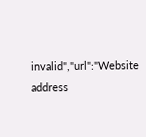invalid","url":"Website address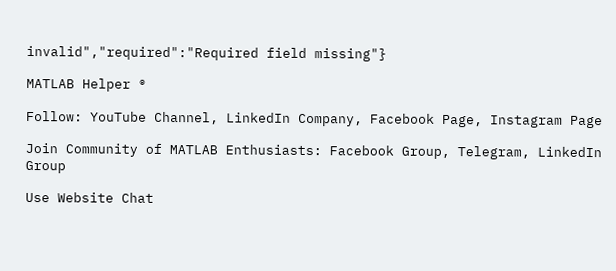invalid","required":"Required field missing"}

MATLAB Helper ®

Follow: YouTube Channel, LinkedIn Company, Facebook Page, Instagram Page

Join Community of MATLAB Enthusiasts: Facebook Group, Telegram, LinkedIn Group

Use Website Chat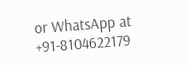or WhatsApp at +91-8104622179